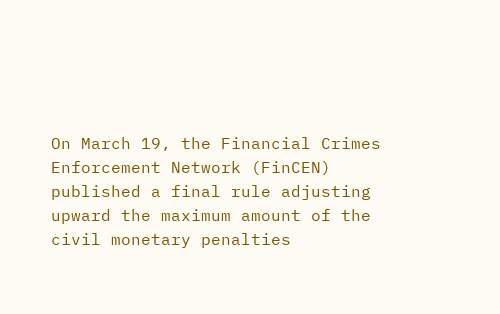On March 19, the Financial Crimes Enforcement Network (FinCEN) published a final rule adjusting upward the maximum amount of the civil monetary penalties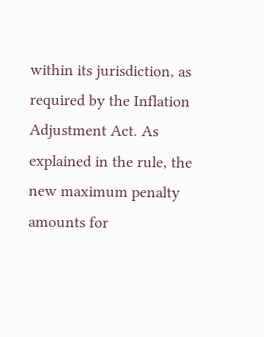within its jurisdiction, as required by the Inflation Adjustment Act. As explained in the rule, the new maximum penalty amounts for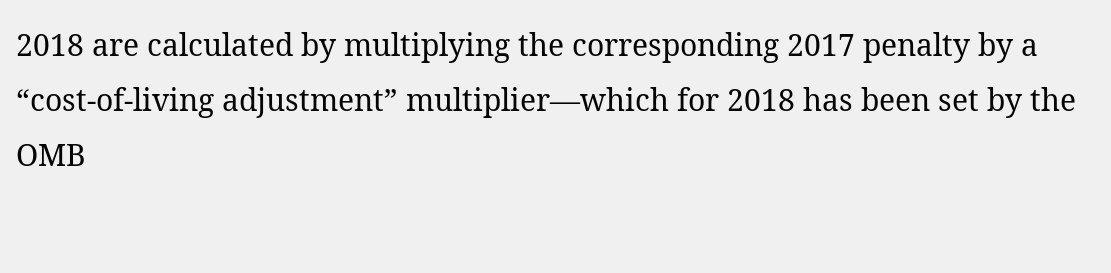2018 are calculated by multiplying the corresponding 2017 penalty by a “cost-of-living adjustment” multiplier—which for 2018 has been set by the OMB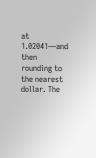at 1.02041—and then rounding to the nearest dollar. The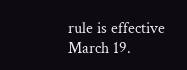rule is effective March 19.